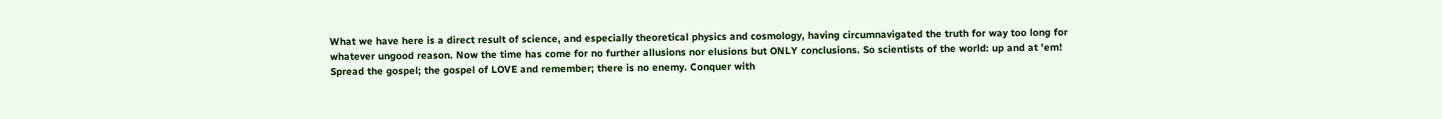What we have here is a direct result of science, and especially theoretical physics and cosmology, having circumnavigated the truth for way too long for whatever ungood reason. Now the time has come for no further allusions nor elusions but ONLY conclusions. So scientists of the world: up and at 'em! Spread the gospel; the gospel of LOVE and remember; there is no enemy. Conquer with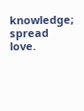knowledge; spread love.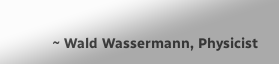~ Wald Wassermann, Physicist